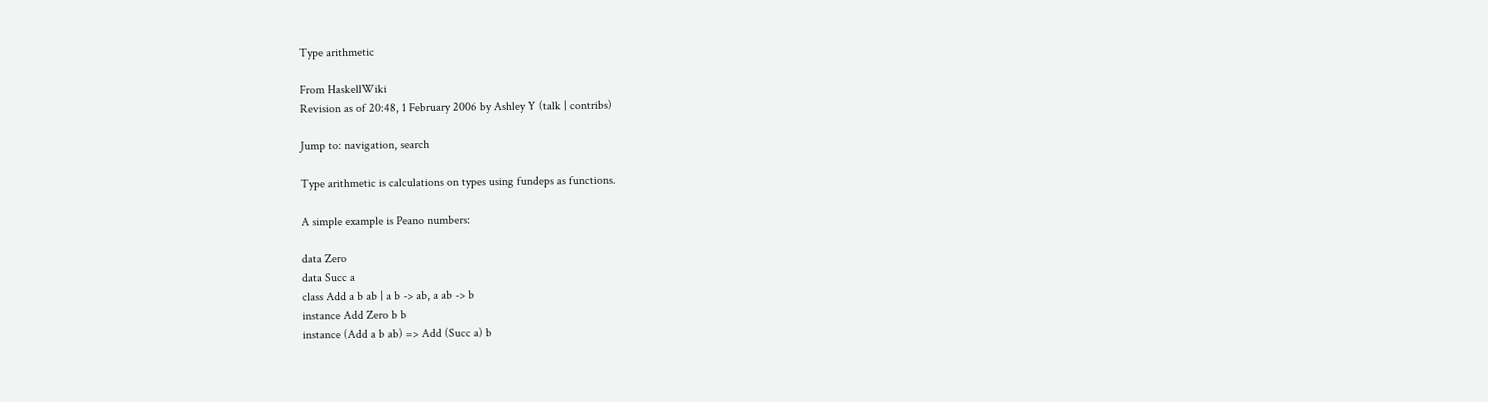Type arithmetic

From HaskellWiki
Revision as of 20:48, 1 February 2006 by Ashley Y (talk | contribs)

Jump to: navigation, search

Type arithmetic is calculations on types using fundeps as functions.

A simple example is Peano numbers:

data Zero
data Succ a
class Add a b ab | a b -> ab, a ab -> b
instance Add Zero b b
instance (Add a b ab) => Add (Succ a) b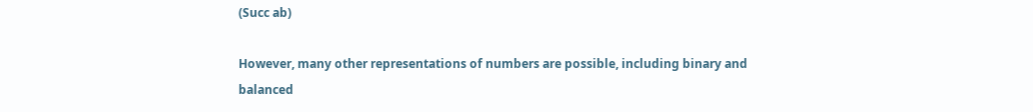(Succ ab)

However, many other representations of numbers are possible, including binary and balanced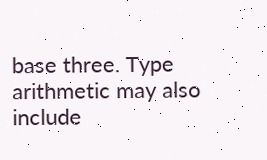base three. Type arithmetic may also include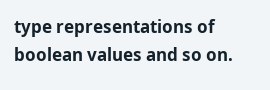type representations of boolean values and so on.